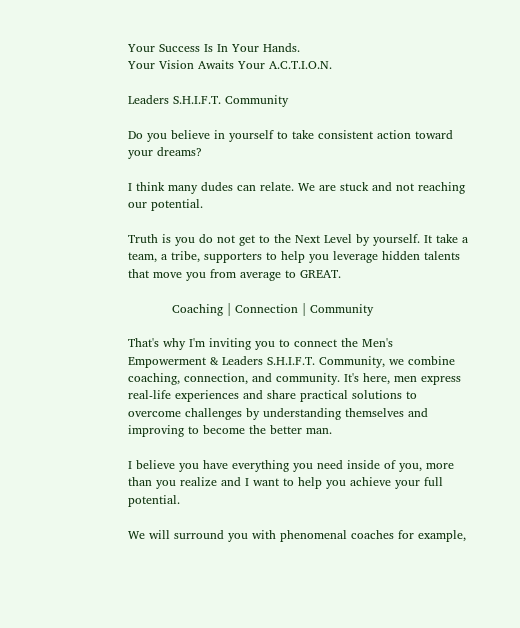Your Success Is In Your Hands.
Your Vision Awaits Your A.C.T.I.O.N.

Leaders S.H.I.F.T. Community

Do you believe in yourself to take consistent action toward your dreams?

I think many dudes can relate. We are stuck and not reaching our potential.

Truth is you do not get to the Next Level by yourself. It take a team, a tribe, supporters to help you leverage hidden talents that move you from average to GREAT.

           Coaching | Connection | Community

That's why I'm inviting you to connect the Men's Empowerment & Leaders S.H.I.F.T. Community, we combine coaching, connection, and community. It's here, men express real-life experiences and share practical solutions to overcome challenges by understanding themselves and improving to become the better man.

I believe you have everything you need inside of you, more than you realize and I want to help you achieve your full potential.

We will surround you with phenomenal coaches for example,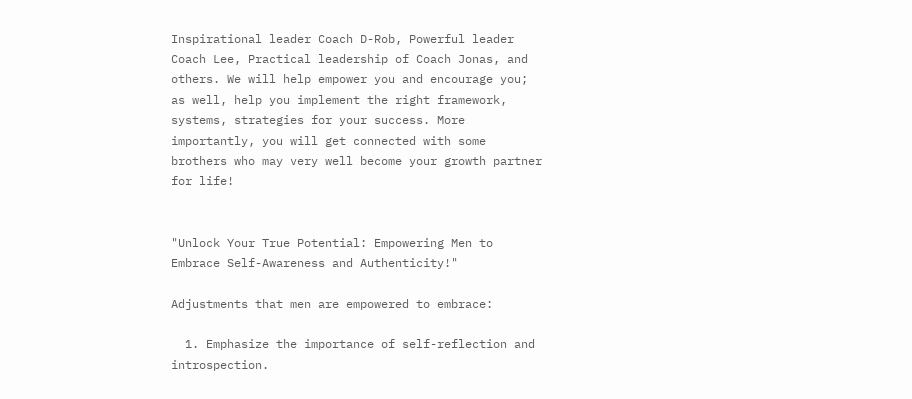Inspirational leader Coach D-Rob, Powerful leader Coach Lee, Practical leadership of Coach Jonas, and others. We will help empower you and encourage you; as well, help you implement the right framework, systems, strategies for your success. More importantly, you will get connected with some brothers who may very well become your growth partner for life!


"Unlock Your True Potential: Empowering Men to Embrace Self-Awareness and Authenticity!"

Adjustments that men are empowered to embrace:

  1. Emphasize the importance of self-reflection and introspection.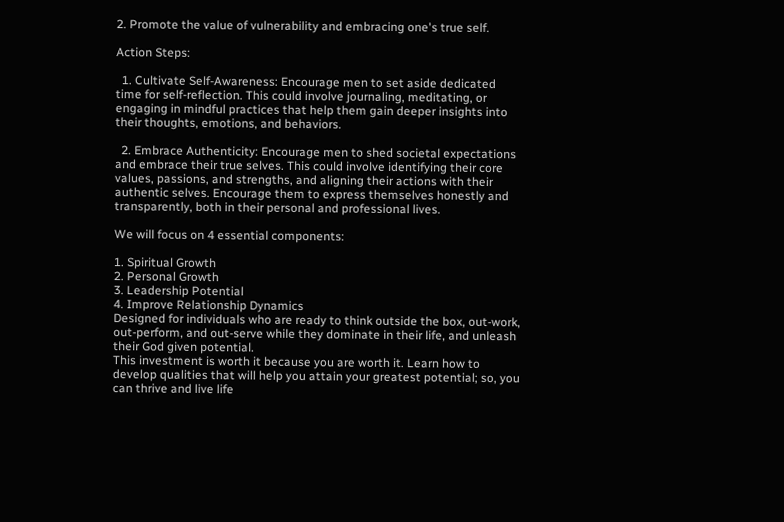2. Promote the value of vulnerability and embracing one's true self.

Action Steps:

  1. Cultivate Self-Awareness: Encourage men to set aside dedicated time for self-reflection. This could involve journaling, meditating, or engaging in mindful practices that help them gain deeper insights into their thoughts, emotions, and behaviors.

  2. Embrace Authenticity: Encourage men to shed societal expectations and embrace their true selves. This could involve identifying their core values, passions, and strengths, and aligning their actions with their authentic selves. Encourage them to express themselves honestly and transparently, both in their personal and professional lives.

We will focus on 4 essential components:

1. Spiritual Growth
2. Personal Growth
3. Leadership Potential
4. Improve Relationship Dynamics
Designed for individuals who are ready to think outside the box, out-work, out-perform, and out-serve while they dominate in their life, and unleash their God given potential.
This investment is worth it because you are worth it. Learn how to develop qualities that will help you attain your greatest potential; so, you can thrive and live life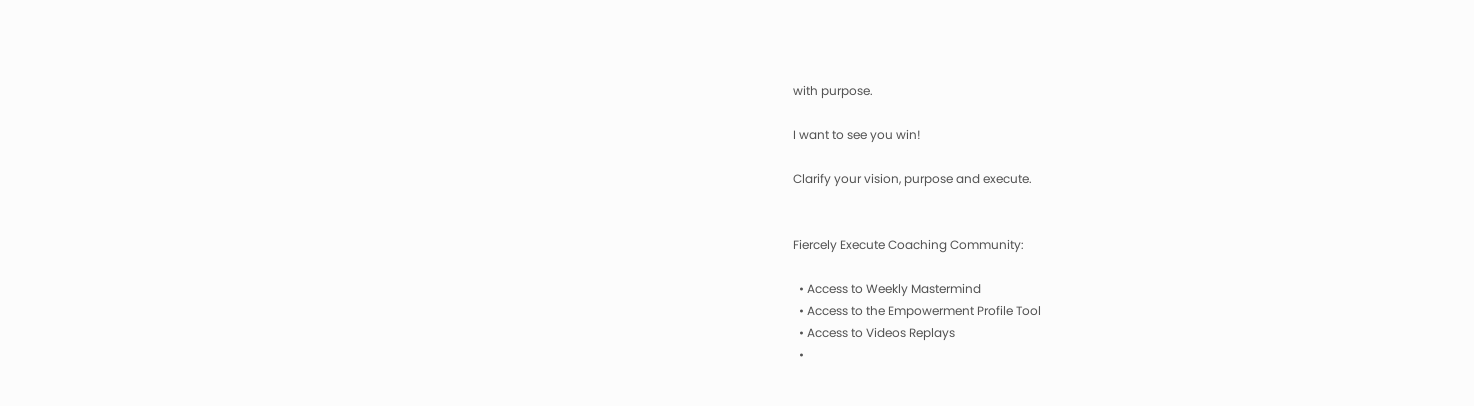with purpose.

I want to see you win!

Clarify your vision, purpose and execute.


Fiercely Execute Coaching Community:

  • Access to Weekly Mastermind
  • Access to the Empowerment Profile Tool
  • Access to Videos Replays
  •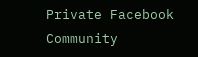Private Facebook Community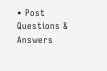• Post Questions & Answers